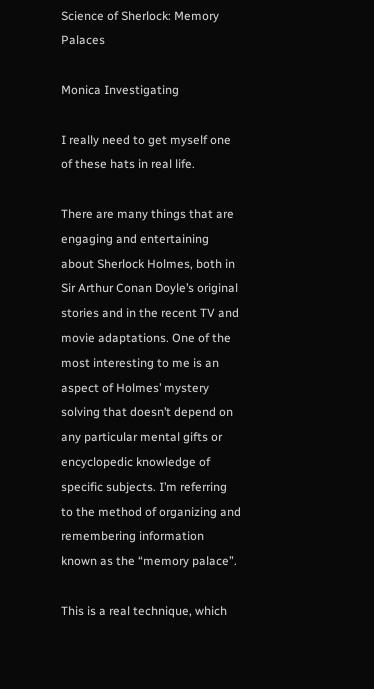Science of Sherlock: Memory Palaces

Monica Investigating

I really need to get myself one of these hats in real life.

There are many things that are engaging and entertaining about Sherlock Holmes, both in Sir Arthur Conan Doyle’s original stories and in the recent TV and movie adaptations. One of the most interesting to me is an aspect of Holmes’ mystery solving that doesn’t depend on any particular mental gifts or encyclopedic knowledge of specific subjects. I’m referring to the method of organizing and remembering information known as the “memory palace”.

This is a real technique, which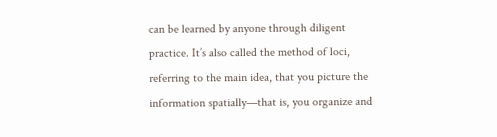can be learned by anyone through diligent practice. It’s also called the method of loci, referring to the main idea, that you picture the information spatially—that is, you organize and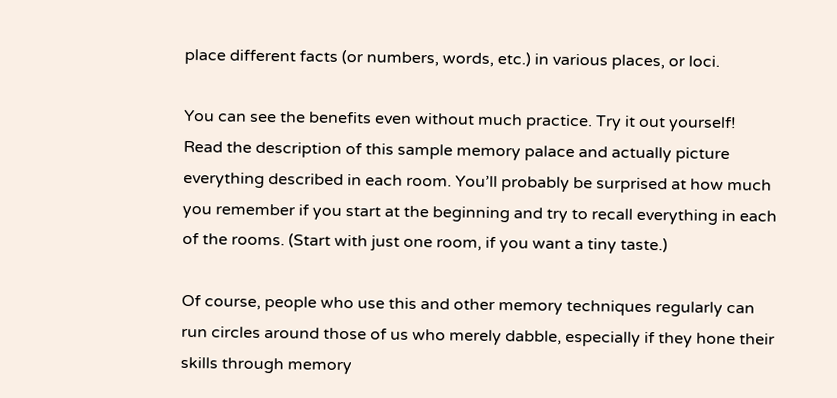place different facts (or numbers, words, etc.) in various places, or loci.

You can see the benefits even without much practice. Try it out yourself! Read the description of this sample memory palace and actually picture everything described in each room. You’ll probably be surprised at how much you remember if you start at the beginning and try to recall everything in each of the rooms. (Start with just one room, if you want a tiny taste.)

Of course, people who use this and other memory techniques regularly can run circles around those of us who merely dabble, especially if they hone their skills through memory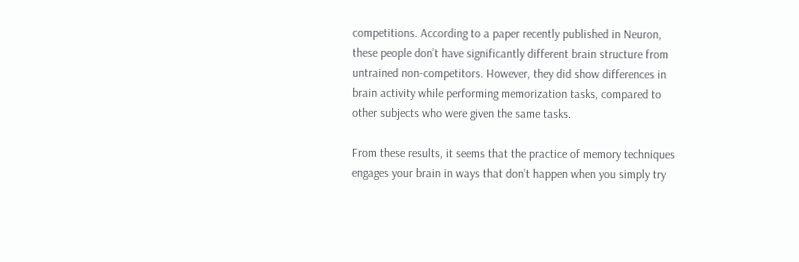competitions. According to a paper recently published in Neuron, these people don’t have significantly different brain structure from untrained non-competitors. However, they did show differences in brain activity while performing memorization tasks, compared to other subjects who were given the same tasks.

From these results, it seems that the practice of memory techniques engages your brain in ways that don’t happen when you simply try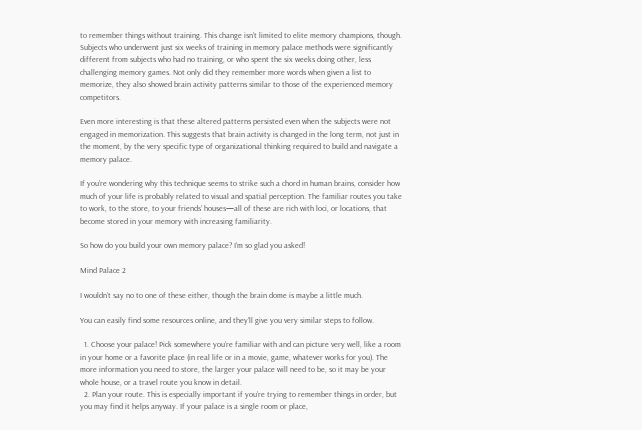to remember things without training. This change isn’t limited to elite memory champions, though. Subjects who underwent just six weeks of training in memory palace methods were significantly different from subjects who had no training, or who spent the six weeks doing other, less challenging memory games. Not only did they remember more words when given a list to memorize, they also showed brain activity patterns similar to those of the experienced memory competitors.

Even more interesting is that these altered patterns persisted even when the subjects were not engaged in memorization. This suggests that brain activity is changed in the long term, not just in the moment, by the very specific type of organizational thinking required to build and navigate a memory palace.

If you’re wondering why this technique seems to strike such a chord in human brains, consider how much of your life is probably related to visual and spatial perception. The familiar routes you take to work, to the store, to your friends’ houses—all of these are rich with loci, or locations, that become stored in your memory with increasing familiarity.

So how do you build your own memory palace? I’m so glad you asked!

Mind Palace 2

I wouldn’t say no to one of these either, though the brain dome is maybe a little much.

You can easily find some resources online, and they’ll give you very similar steps to follow.

  1. Choose your palace! Pick somewhere you’re familiar with and can picture very well, like a room in your home or a favorite place (in real life or in a movie, game, whatever works for you). The more information you need to store, the larger your palace will need to be, so it may be your whole house, or a travel route you know in detail.
  2. Plan your route. This is especially important if you’re trying to remember things in order, but you may find it helps anyway. If your palace is a single room or place,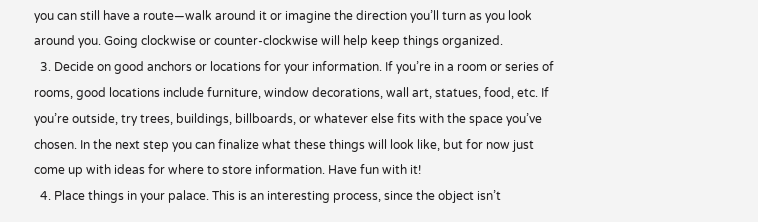you can still have a route—walk around it or imagine the direction you’ll turn as you look around you. Going clockwise or counter-clockwise will help keep things organized.
  3. Decide on good anchors or locations for your information. If you’re in a room or series of rooms, good locations include furniture, window decorations, wall art, statues, food, etc. If you’re outside, try trees, buildings, billboards, or whatever else fits with the space you’ve chosen. In the next step you can finalize what these things will look like, but for now just come up with ideas for where to store information. Have fun with it!
  4. Place things in your palace. This is an interesting process, since the object isn’t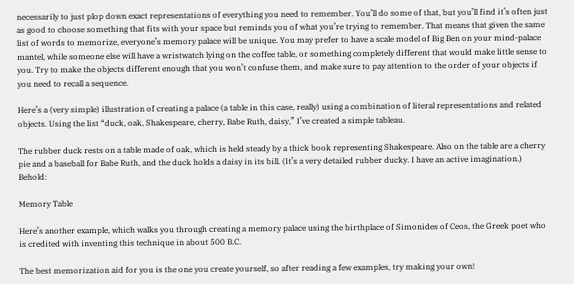necessarily to just plop down exact representations of everything you need to remember. You’ll do some of that, but you’ll find it’s often just as good to choose something that fits with your space but reminds you of what you’re trying to remember. That means that given the same list of words to memorize, everyone’s memory palace will be unique. You may prefer to have a scale model of Big Ben on your mind-palace mantel, while someone else will have a wristwatch lying on the coffee table, or something completely different that would make little sense to you. Try to make the objects different enough that you won’t confuse them, and make sure to pay attention to the order of your objects if you need to recall a sequence.

Here’s a (very simple) illustration of creating a palace (a table in this case, really) using a combination of literal representations and related objects. Using the list “duck, oak, Shakespeare, cherry, Babe Ruth, daisy,” I’ve created a simple tableau.

The rubber duck rests on a table made of oak, which is held steady by a thick book representing Shakespeare. Also on the table are a cherry pie and a baseball for Babe Ruth, and the duck holds a daisy in its bill. (It’s a very detailed rubber ducky. I have an active imagination.) Behold:

Memory Table

Here’s another example, which walks you through creating a memory palace using the birthplace of Simonides of Ceos, the Greek poet who is credited with inventing this technique in about 500 B.C.

The best memorization aid for you is the one you create yourself, so after reading a few examples, try making your own!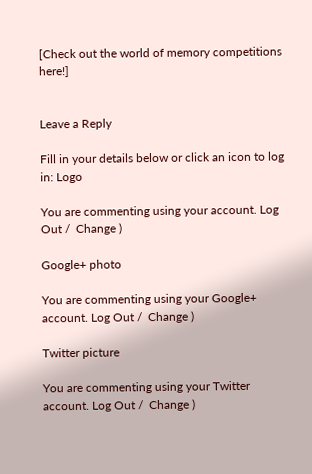[Check out the world of memory competitions here!]


Leave a Reply

Fill in your details below or click an icon to log in: Logo

You are commenting using your account. Log Out /  Change )

Google+ photo

You are commenting using your Google+ account. Log Out /  Change )

Twitter picture

You are commenting using your Twitter account. Log Out /  Change )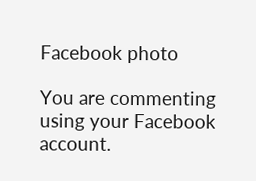Facebook photo

You are commenting using your Facebook account.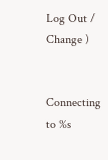Log Out /  Change )


Connecting to %s